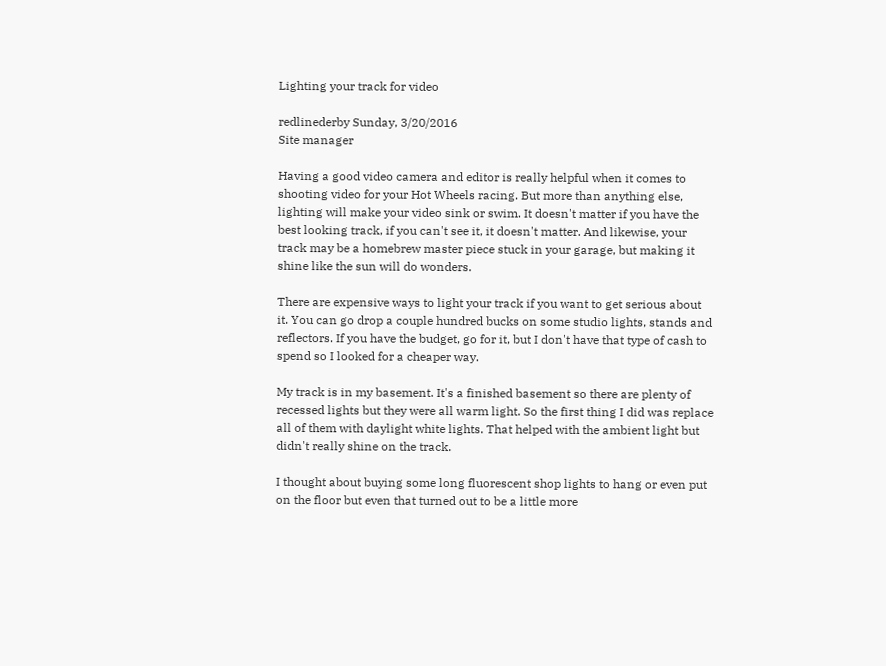Lighting your track for video

redlinederby Sunday, 3/20/2016
Site manager

Having a good video camera and editor is really helpful when it comes to shooting video for your Hot Wheels racing. But more than anything else, lighting will make your video sink or swim. It doesn't matter if you have the best looking track, if you can't see it, it doesn't matter. And likewise, your track may be a homebrew master piece stuck in your garage, but making it shine like the sun will do wonders.

There are expensive ways to light your track if you want to get serious about it. You can go drop a couple hundred bucks on some studio lights, stands and reflectors. If you have the budget, go for it, but I don't have that type of cash to spend so I looked for a cheaper way.

My track is in my basement. It's a finished basement so there are plenty of recessed lights but they were all warm light. So the first thing I did was replace all of them with daylight white lights. That helped with the ambient light but didn't really shine on the track.

I thought about buying some long fluorescent shop lights to hang or even put on the floor but even that turned out to be a little more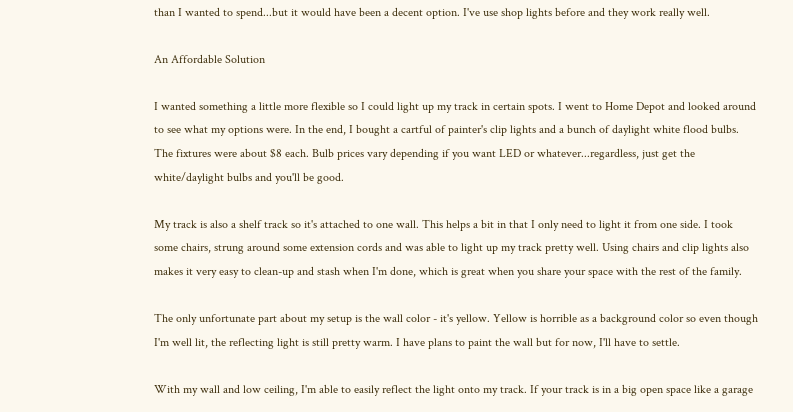than I wanted to spend...but it would have been a decent option. I've use shop lights before and they work really well.

An Affordable Solution

I wanted something a little more flexible so I could light up my track in certain spots. I went to Home Depot and looked around to see what my options were. In the end, I bought a cartful of painter's clip lights and a bunch of daylight white flood bulbs. The fixtures were about $8 each. Bulb prices vary depending if you want LED or whatever...regardless, just get the white/daylight bulbs and you'll be good.

My track is also a shelf track so it's attached to one wall. This helps a bit in that I only need to light it from one side. I took some chairs, strung around some extension cords and was able to light up my track pretty well. Using chairs and clip lights also makes it very easy to clean-up and stash when I'm done, which is great when you share your space with the rest of the family.

The only unfortunate part about my setup is the wall color - it's yellow. Yellow is horrible as a background color so even though I'm well lit, the reflecting light is still pretty warm. I have plans to paint the wall but for now, I'll have to settle.

With my wall and low ceiling, I'm able to easily reflect the light onto my track. If your track is in a big open space like a garage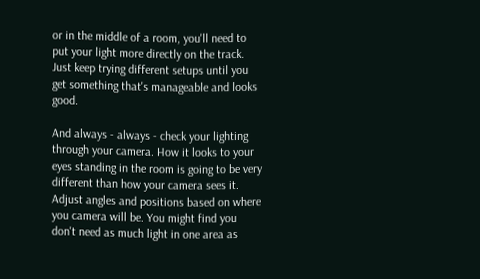or in the middle of a room, you'll need to put your light more directly on the track. Just keep trying different setups until you get something that's manageable and looks good.

And always - always - check your lighting through your camera. How it looks to your eyes standing in the room is going to be very different than how your camera sees it. Adjust angles and positions based on where you camera will be. You might find you don't need as much light in one area as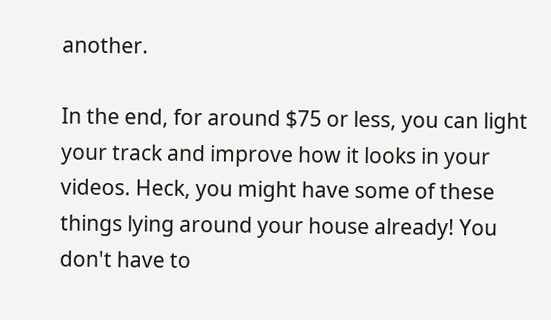another.

In the end, for around $75 or less, you can light your track and improve how it looks in your videos. Heck, you might have some of these things lying around your house already! You don't have to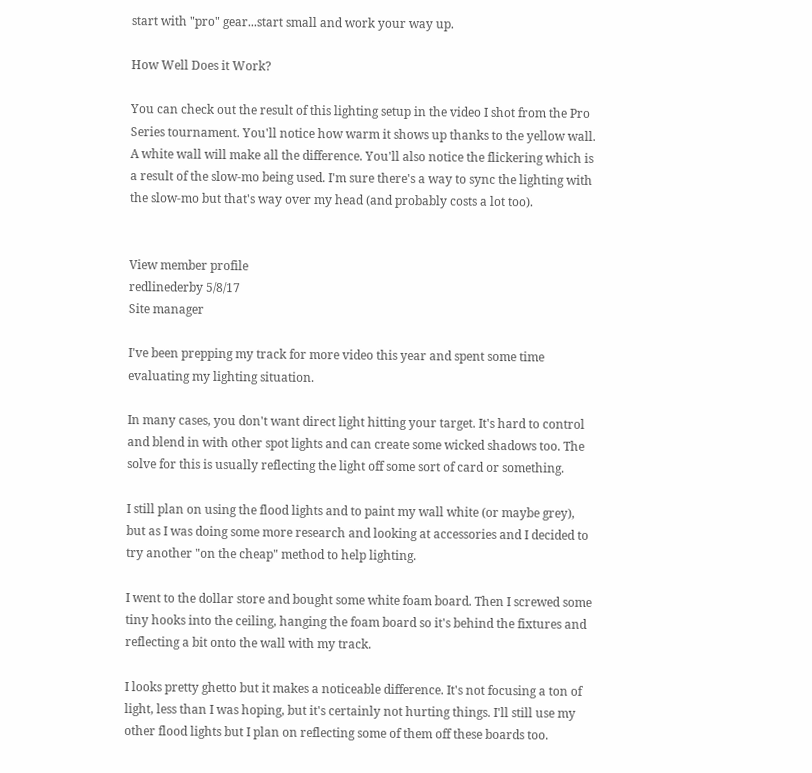start with "pro" gear...start small and work your way up.

How Well Does it Work?

You can check out the result of this lighting setup in the video I shot from the Pro Series tournament. You'll notice how warm it shows up thanks to the yellow wall. A white wall will make all the difference. You'll also notice the flickering which is a result of the slow-mo being used. I'm sure there's a way to sync the lighting with the slow-mo but that's way over my head (and probably costs a lot too).


View member profile
redlinederby 5/8/17
Site manager

I've been prepping my track for more video this year and spent some time evaluating my lighting situation.

In many cases, you don't want direct light hitting your target. It's hard to control and blend in with other spot lights and can create some wicked shadows too. The solve for this is usually reflecting the light off some sort of card or something.

I still plan on using the flood lights and to paint my wall white (or maybe grey), but as I was doing some more research and looking at accessories and I decided to try another "on the cheap" method to help lighting.

I went to the dollar store and bought some white foam board. Then I screwed some tiny hooks into the ceiling, hanging the foam board so it's behind the fixtures and reflecting a bit onto the wall with my track.

I looks pretty ghetto but it makes a noticeable difference. It's not focusing a ton of light, less than I was hoping, but it's certainly not hurting things. I'll still use my other flood lights but I plan on reflecting some of them off these boards too.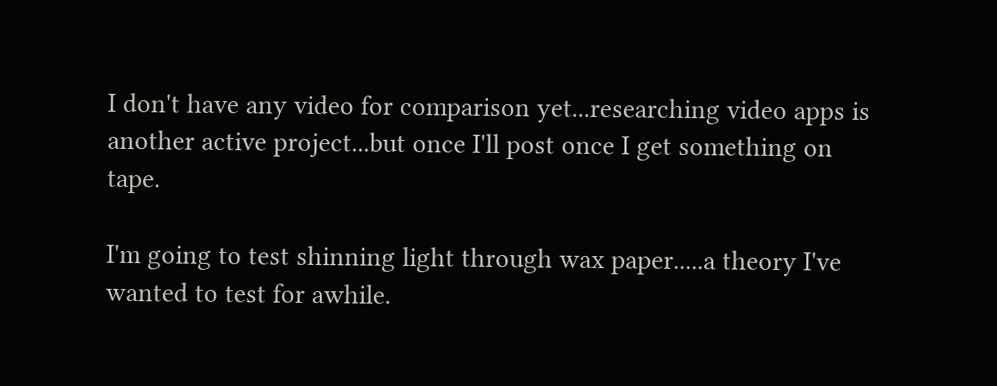I don't have any video for comparison yet...researching video apps is another active project...but once I'll post once I get something on tape.

I'm going to test shinning light through wax paper.....a theory I've wanted to test for awhile.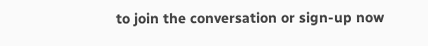to join the conversation or sign-up now